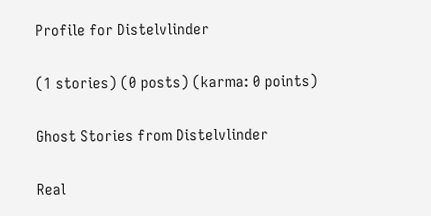Profile for Distelvlinder

(1 stories) (0 posts) (karma: 0 points)

Ghost Stories from Distelvlinder

Real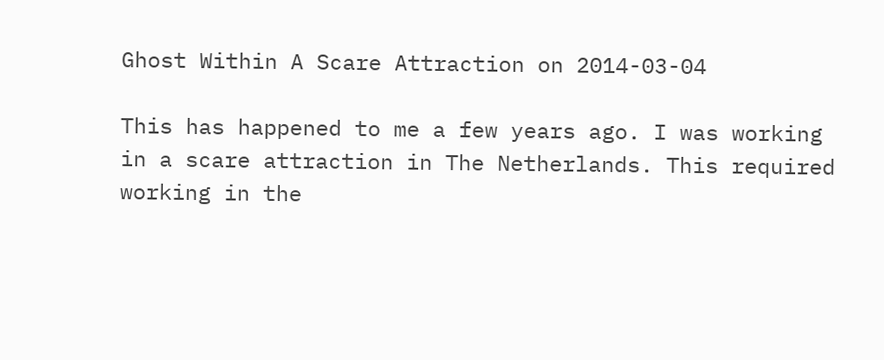Ghost Within A Scare Attraction on 2014-03-04

This has happened to me a few years ago. I was working in a scare attraction in The Netherlands. This required working in the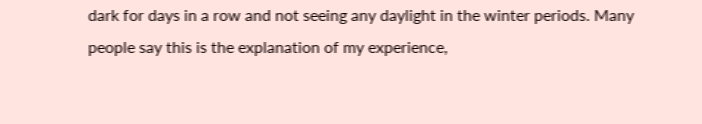dark for days in a row and not seeing any daylight in the winter periods. Many people say this is the explanation of my experience,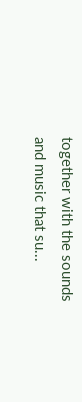together with the sounds and music that su...